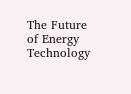The Future of Energy Technology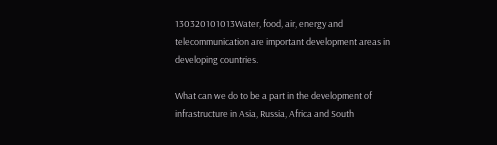130320101013Water, food, air, energy and telecommunication are important development areas in developing countries.

What can we do to be a part in the development of infrastructure in Asia, Russia, Africa and South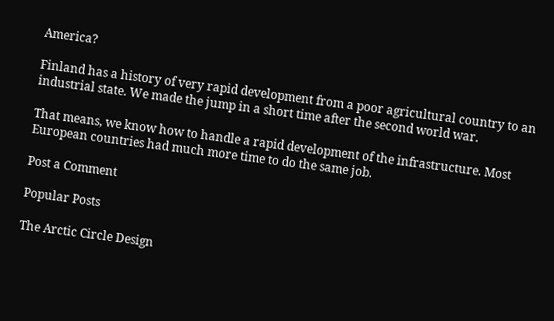America?

Finland has a history of very rapid development from a poor agricultural country to an industrial state. We made the jump in a short time after the second world war.

That means, we know how to handle a rapid development of the infrastructure. Most European countries had much more time to do the same job.

Post a Comment

Popular Posts

The Arctic Circle Design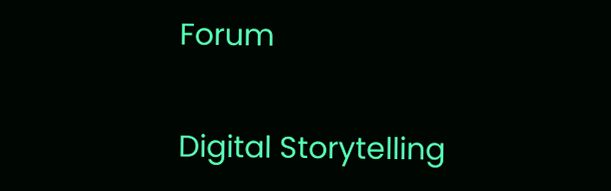Forum

Digital Storytelling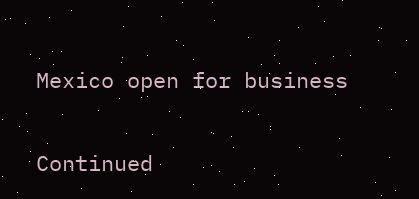Mexico open for business

Continued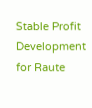Stable Profit Development for Raute